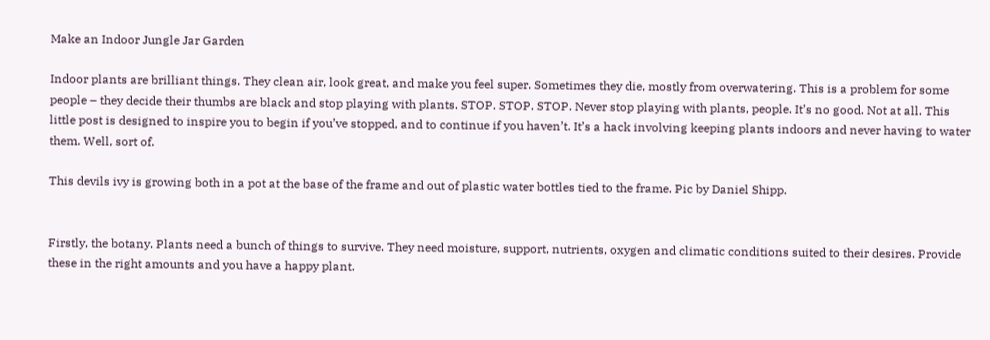Make an Indoor Jungle Jar Garden

Indoor plants are brilliant things. They clean air, look great, and make you feel super. Sometimes they die, mostly from overwatering. This is a problem for some people – they decide their thumbs are black and stop playing with plants. STOP. STOP. STOP. Never stop playing with plants, people. It’s no good. Not at all. This little post is designed to inspire you to begin if you’ve stopped, and to continue if you haven’t. It’s a hack involving keeping plants indoors and never having to water them. Well, sort of.

This devils ivy is growing both in a pot at the base of the frame and out of plastic water bottles tied to the frame. Pic by Daniel Shipp.


Firstly, the botany. Plants need a bunch of things to survive. They need moisture, support, nutrients, oxygen and climatic conditions suited to their desires. Provide these in the right amounts and you have a happy plant.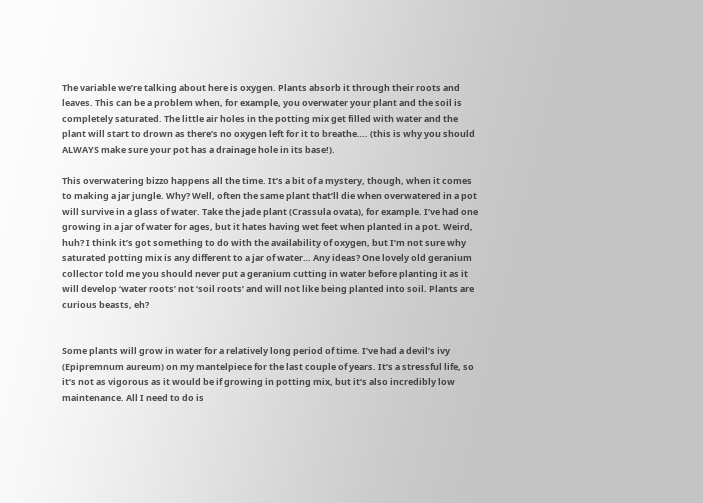The variable we’re talking about here is oxygen. Plants absorb it through their roots and leaves. This can be a problem when, for example, you overwater your plant and the soil is completely saturated. The little air holes in the potting mix get filled with water and the plant will start to drown as there’s no oxygen left for it to breathe…. (this is why you should ALWAYS make sure your pot has a drainage hole in its base!).

This overwatering bizzo happens all the time. It’s a bit of a mystery, though, when it comes to making a jar jungle. Why? Well, often the same plant that’ll die when overwatered in a pot will survive in a glass of water. Take the jade plant (Crassula ovata), for example. I’ve had one growing in a jar of water for ages, but it hates having wet feet when planted in a pot. Weird, huh? I think it’s got something to do with the availability of oxygen, but I’m not sure why saturated potting mix is any different to a jar of water… Any ideas? One lovely old geranium collector told me you should never put a geranium cutting in water before planting it as it will develop ‘water roots’ not ‘soil roots’ and will not like being planted into soil. Plants are curious beasts, eh?


Some plants will grow in water for a relatively long period of time. I’ve had a devil’s ivy (Epipremnum aureum) on my mantelpiece for the last couple of years. It’s a stressful life, so it’s not as vigorous as it would be if growing in potting mix, but it’s also incredibly low maintenance. All I need to do is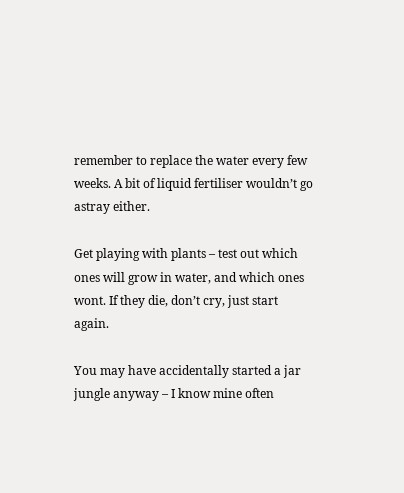remember to replace the water every few weeks. A bit of liquid fertiliser wouldn’t go astray either.

Get playing with plants – test out which ones will grow in water, and which ones wont. If they die, don’t cry, just start again.

You may have accidentally started a jar jungle anyway – I know mine often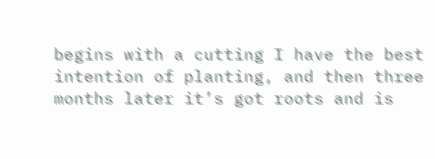begins with a cutting I have the best intention of planting, and then three months later it’s got roots and is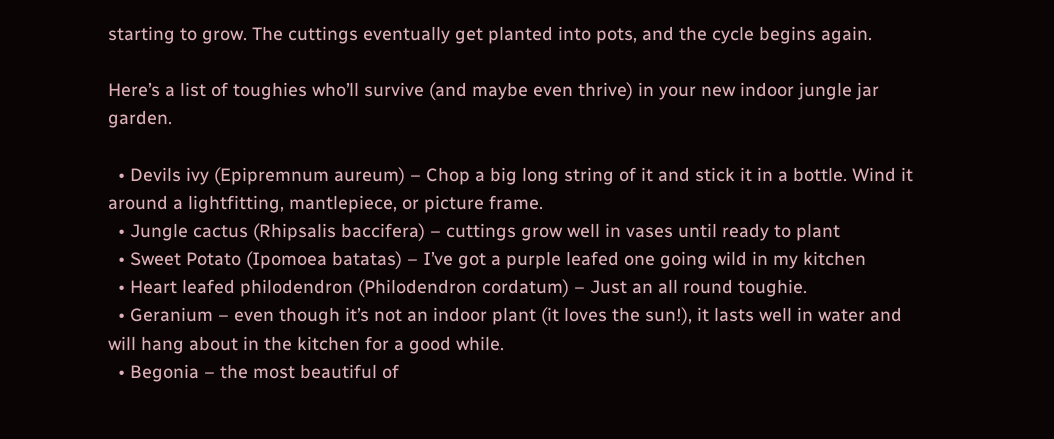starting to grow. The cuttings eventually get planted into pots, and the cycle begins again.

Here’s a list of toughies who’ll survive (and maybe even thrive) in your new indoor jungle jar garden.

  • Devils ivy (Epipremnum aureum) – Chop a big long string of it and stick it in a bottle. Wind it around a lightfitting, mantlepiece, or picture frame.
  • Jungle cactus (Rhipsalis baccifera) – cuttings grow well in vases until ready to plant
  • Sweet Potato (Ipomoea batatas) – I’ve got a purple leafed one going wild in my kitchen
  • Heart leafed philodendron (Philodendron cordatum) – Just an all round toughie.
  • Geranium – even though it’s not an indoor plant (it loves the sun!), it lasts well in water and will hang about in the kitchen for a good while.
  • Begonia – the most beautiful of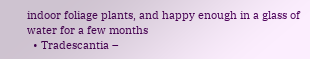indoor foliage plants, and happy enough in a glass of water for a few months
  • Tradescantia –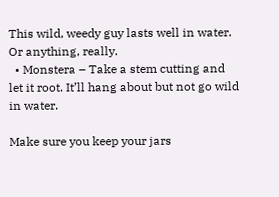This wild, weedy guy lasts well in water. Or anything, really.
  • Monstera – Take a stem cutting and let it root. It’ll hang about but not go wild in water.

Make sure you keep your jars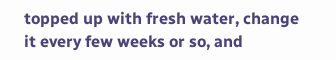topped up with fresh water, change it every few weeks or so, and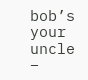bob’s your uncle –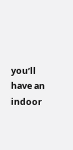you’ll have an indoor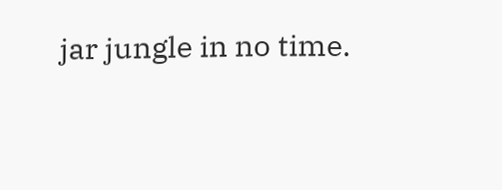jar jungle in no time.